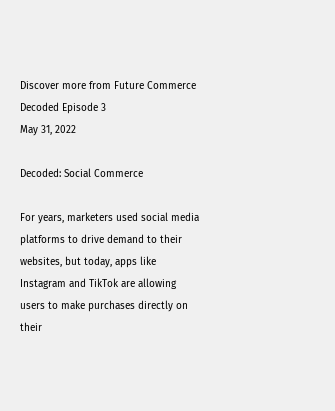Discover more from Future Commerce
Decoded Episode 3
May 31, 2022

Decoded: Social Commerce

For years, marketers used social media platforms to drive demand to their websites, but today, apps like Instagram and TikTok are allowing users to make purchases directly on their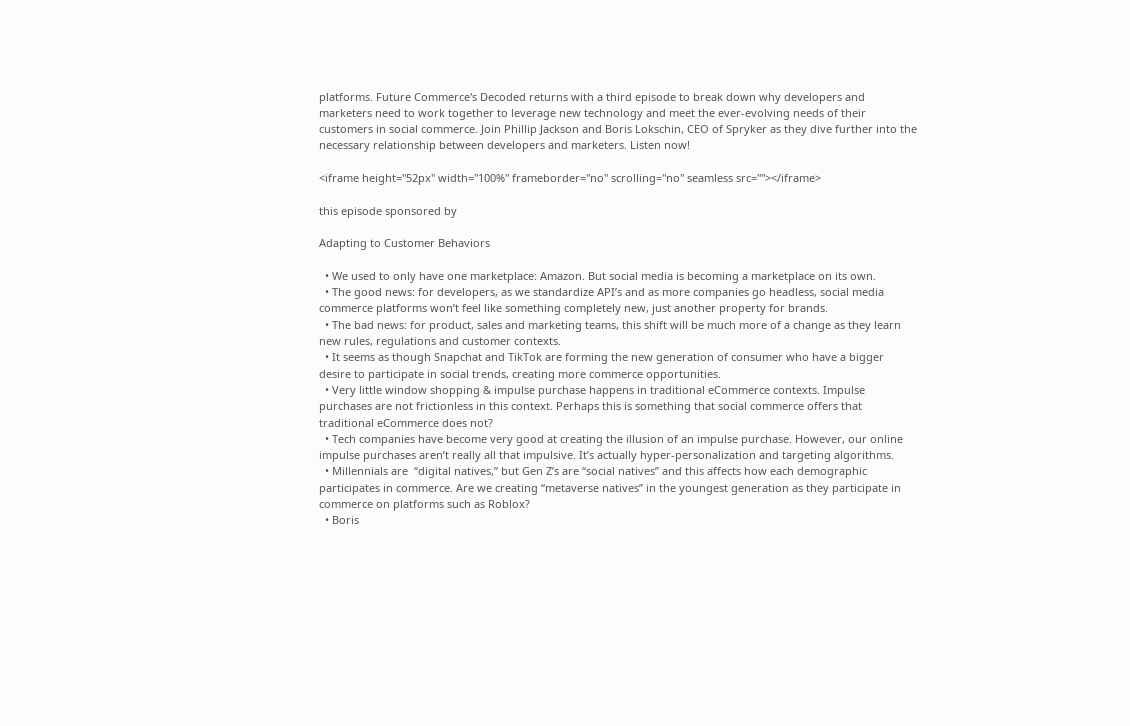platforms. Future Commerce's Decoded returns with a third episode to break down why developers and marketers need to work together to leverage new technology and meet the ever-evolving needs of their customers in social commerce. Join Phillip Jackson and Boris Lokschin, CEO of Spryker as they dive further into the necessary relationship between developers and marketers. Listen now!

<iframe height="52px" width="100%" frameborder="no" scrolling="no" seamless src=""></iframe>

this episode sponsored by

Adapting to Customer Behaviors

  • We used to only have one marketplace: Amazon. But social media is becoming a marketplace on its own.
  • The good news: for developers, as we standardize API’s and as more companies go headless, social media commerce platforms won’t feel like something completely new, just another property for brands.
  • The bad news: for product, sales and marketing teams, this shift will be much more of a change as they learn new rules, regulations and customer contexts.
  • It seems as though Snapchat and TikTok are forming the new generation of consumer who have a bigger desire to participate in social trends, creating more commerce opportunities.
  • Very little window shopping & impulse purchase happens in traditional eCommerce contexts. Impulse purchases are not frictionless in this context. Perhaps this is something that social commerce offers that traditional eCommerce does not?
  • Tech companies have become very good at creating the illusion of an impulse purchase. However, our online impulse purchases aren’t really all that impulsive. It’s actually hyper-personalization and targeting algorithms.
  • Millennials are  “digital natives,” but Gen Z’s are “social natives” and this affects how each demographic participates in commerce. Are we creating “metaverse natives” in the youngest generation as they participate in commerce on platforms such as Roblox?
  • Boris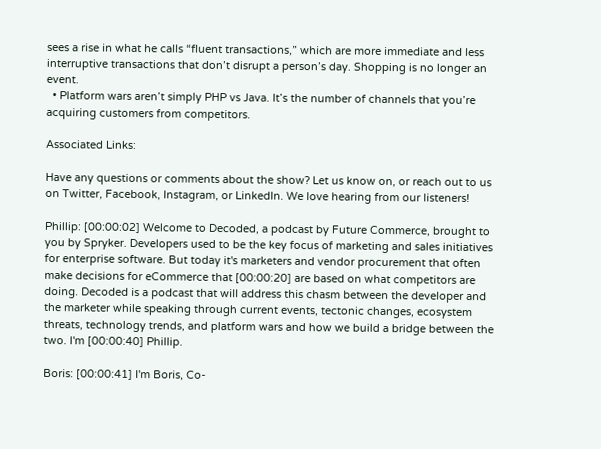sees a rise in what he calls “fluent transactions,” which are more immediate and less interruptive transactions that don’t disrupt a person’s day. Shopping is no longer an event.
  • Platform wars aren’t simply PHP vs Java. It’s the number of channels that you’re acquiring customers from competitors.

Associated Links:

Have any questions or comments about the show? Let us know on, or reach out to us on Twitter, Facebook, Instagram, or LinkedIn. We love hearing from our listeners!

Phillip: [00:00:02] Welcome to Decoded, a podcast by Future Commerce, brought to you by Spryker. Developers used to be the key focus of marketing and sales initiatives for enterprise software. But today it's marketers and vendor procurement that often make decisions for eCommerce that [00:00:20] are based on what competitors are doing. Decoded is a podcast that will address this chasm between the developer and the marketer while speaking through current events, tectonic changes, ecosystem threats, technology trends, and platform wars and how we build a bridge between the two. I'm [00:00:40] Phillip.

Boris: [00:00:41] I'm Boris, Co-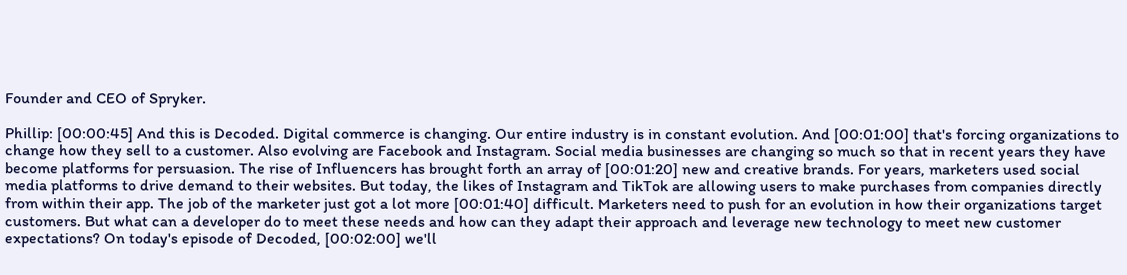Founder and CEO of Spryker.

Phillip: [00:00:45] And this is Decoded. Digital commerce is changing. Our entire industry is in constant evolution. And [00:01:00] that's forcing organizations to change how they sell to a customer. Also evolving are Facebook and Instagram. Social media businesses are changing so much so that in recent years they have become platforms for persuasion. The rise of Influencers has brought forth an array of [00:01:20] new and creative brands. For years, marketers used social media platforms to drive demand to their websites. But today, the likes of Instagram and TikTok are allowing users to make purchases from companies directly from within their app. The job of the marketer just got a lot more [00:01:40] difficult. Marketers need to push for an evolution in how their organizations target customers. But what can a developer do to meet these needs and how can they adapt their approach and leverage new technology to meet new customer expectations? On today's episode of Decoded, [00:02:00] we'll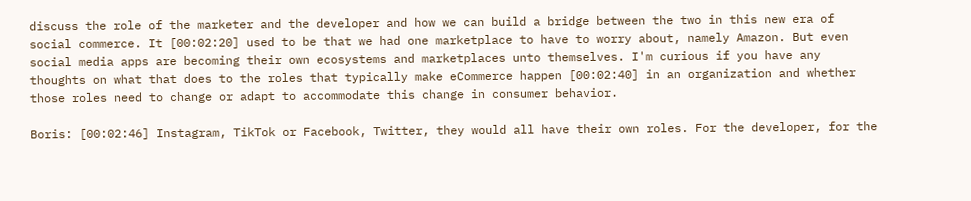discuss the role of the marketer and the developer and how we can build a bridge between the two in this new era of social commerce. It [00:02:20] used to be that we had one marketplace to have to worry about, namely Amazon. But even social media apps are becoming their own ecosystems and marketplaces unto themselves. I'm curious if you have any thoughts on what that does to the roles that typically make eCommerce happen [00:02:40] in an organization and whether those roles need to change or adapt to accommodate this change in consumer behavior.

Boris: [00:02:46] Instagram, TikTok or Facebook, Twitter, they would all have their own roles. For the developer, for the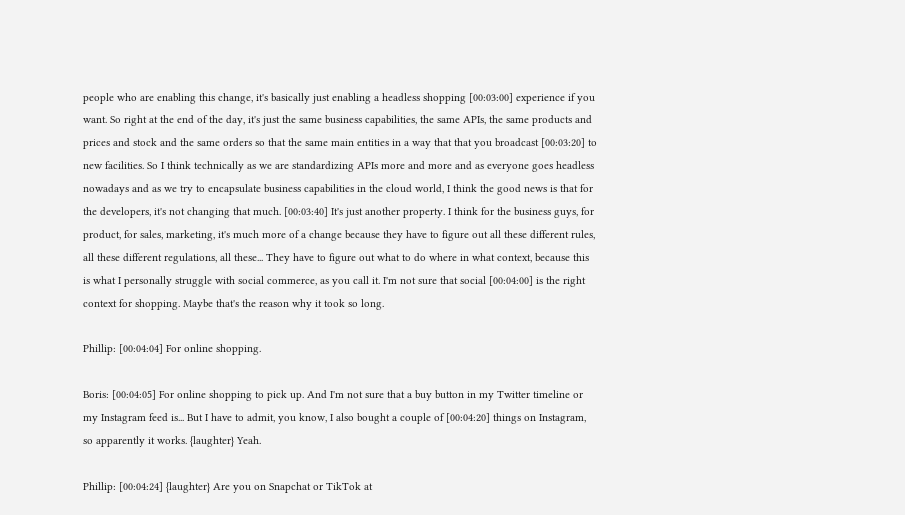people who are enabling this change, it's basically just enabling a headless shopping [00:03:00] experience if you want. So right at the end of the day, it's just the same business capabilities, the same APIs, the same products and prices and stock and the same orders so that the same main entities in a way that that you broadcast [00:03:20] to new facilities. So I think technically as we are standardizing APIs more and more and as everyone goes headless nowadays and as we try to encapsulate business capabilities in the cloud world, I think the good news is that for the developers, it's not changing that much. [00:03:40] It's just another property. I think for the business guys, for product, for sales, marketing, it's much more of a change because they have to figure out all these different rules, all these different regulations, all these... They have to figure out what to do where in what context, because this is what I personally struggle with social commerce, as you call it. I'm not sure that social [00:04:00] is the right context for shopping. Maybe that's the reason why it took so long.

Phillip: [00:04:04] For online shopping.

Boris: [00:04:05] For online shopping to pick up. And I'm not sure that a buy button in my Twitter timeline or my Instagram feed is... But I have to admit, you know, I also bought a couple of [00:04:20] things on Instagram, so apparently it works. {laughter} Yeah.

Phillip: [00:04:24] {laughter} Are you on Snapchat or TikTok at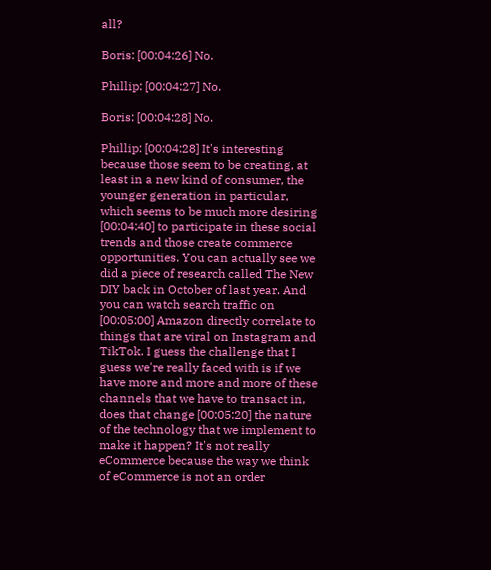all?

Boris: [00:04:26] No.

Phillip: [00:04:27] No.

Boris: [00:04:28] No.

Phillip: [00:04:28] It's interesting because those seem to be creating, at least in a new kind of consumer, the younger generation in particular, which seems to be much more desiring [00:04:40] to participate in these social trends and those create commerce opportunities. You can actually see we did a piece of research called The New DIY back in October of last year. And you can watch search traffic on [00:05:00] Amazon directly correlate to things that are viral on Instagram and TikTok. I guess the challenge that I guess we're really faced with is if we have more and more and more of these channels that we have to transact in, does that change [00:05:20] the nature of the technology that we implement to make it happen? It's not really eCommerce because the way we think of eCommerce is not an order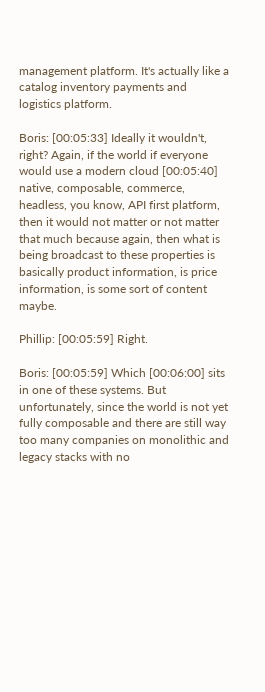management platform. It's actually like a catalog inventory payments and logistics platform.

Boris: [00:05:33] Ideally it wouldn't, right? Again, if the world if everyone would use a modern cloud [00:05:40] native, composable, commerce, headless, you know, API first platform, then it would not matter or not matter that much because again, then what is being broadcast to these properties is basically product information, is price information, is some sort of content maybe.

Phillip: [00:05:59] Right.

Boris: [00:05:59] Which [00:06:00] sits in one of these systems. But unfortunately, since the world is not yet fully composable and there are still way too many companies on monolithic and legacy stacks with no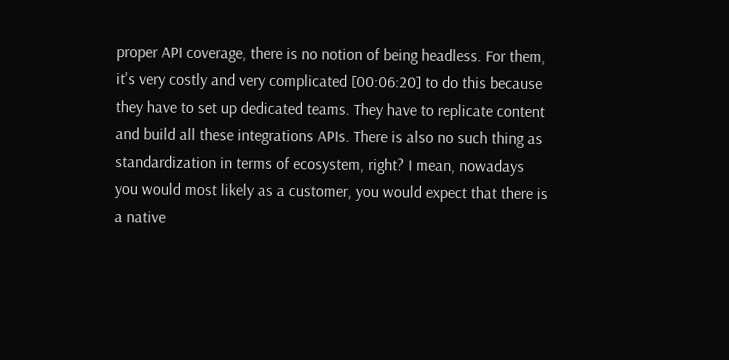proper API coverage, there is no notion of being headless. For them, it's very costly and very complicated [00:06:20] to do this because they have to set up dedicated teams. They have to replicate content and build all these integrations APIs. There is also no such thing as standardization in terms of ecosystem, right? I mean, nowadays you would most likely as a customer, you would expect that there is a native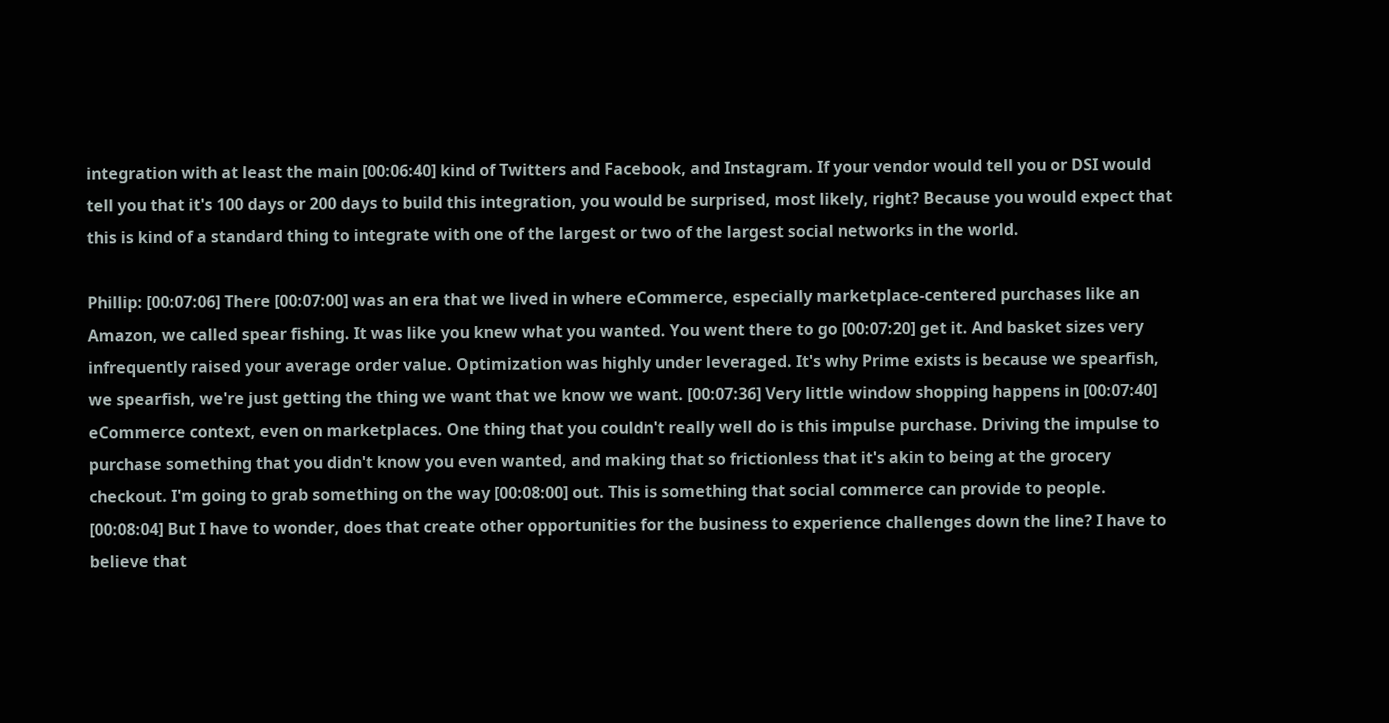integration with at least the main [00:06:40] kind of Twitters and Facebook, and Instagram. If your vendor would tell you or DSI would tell you that it's 100 days or 200 days to build this integration, you would be surprised, most likely, right? Because you would expect that this is kind of a standard thing to integrate with one of the largest or two of the largest social networks in the world.

Phillip: [00:07:06] There [00:07:00] was an era that we lived in where eCommerce, especially marketplace-centered purchases like an Amazon, we called spear fishing. It was like you knew what you wanted. You went there to go [00:07:20] get it. And basket sizes very infrequently raised your average order value. Optimization was highly under leveraged. It's why Prime exists is because we spearfish, we spearfish, we're just getting the thing we want that we know we want. [00:07:36] Very little window shopping happens in [00:07:40] eCommerce context, even on marketplaces. One thing that you couldn't really well do is this impulse purchase. Driving the impulse to purchase something that you didn't know you even wanted, and making that so frictionless that it's akin to being at the grocery checkout. I'm going to grab something on the way [00:08:00] out. This is something that social commerce can provide to people. [00:08:04] But I have to wonder, does that create other opportunities for the business to experience challenges down the line? I have to believe that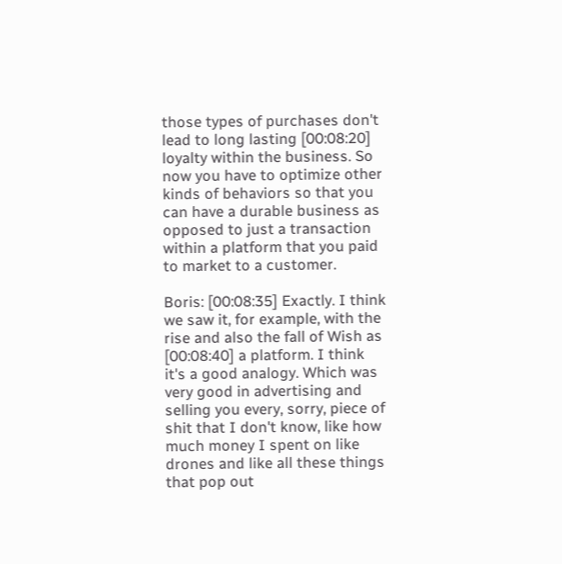those types of purchases don't lead to long lasting [00:08:20] loyalty within the business. So now you have to optimize other kinds of behaviors so that you can have a durable business as opposed to just a transaction within a platform that you paid to market to a customer.

Boris: [00:08:35] Exactly. I think we saw it, for example, with the rise and also the fall of Wish as [00:08:40] a platform. I think it's a good analogy. Which was very good in advertising and selling you every, sorry, piece of shit that I don't know, like how much money I spent on like drones and like all these things that pop out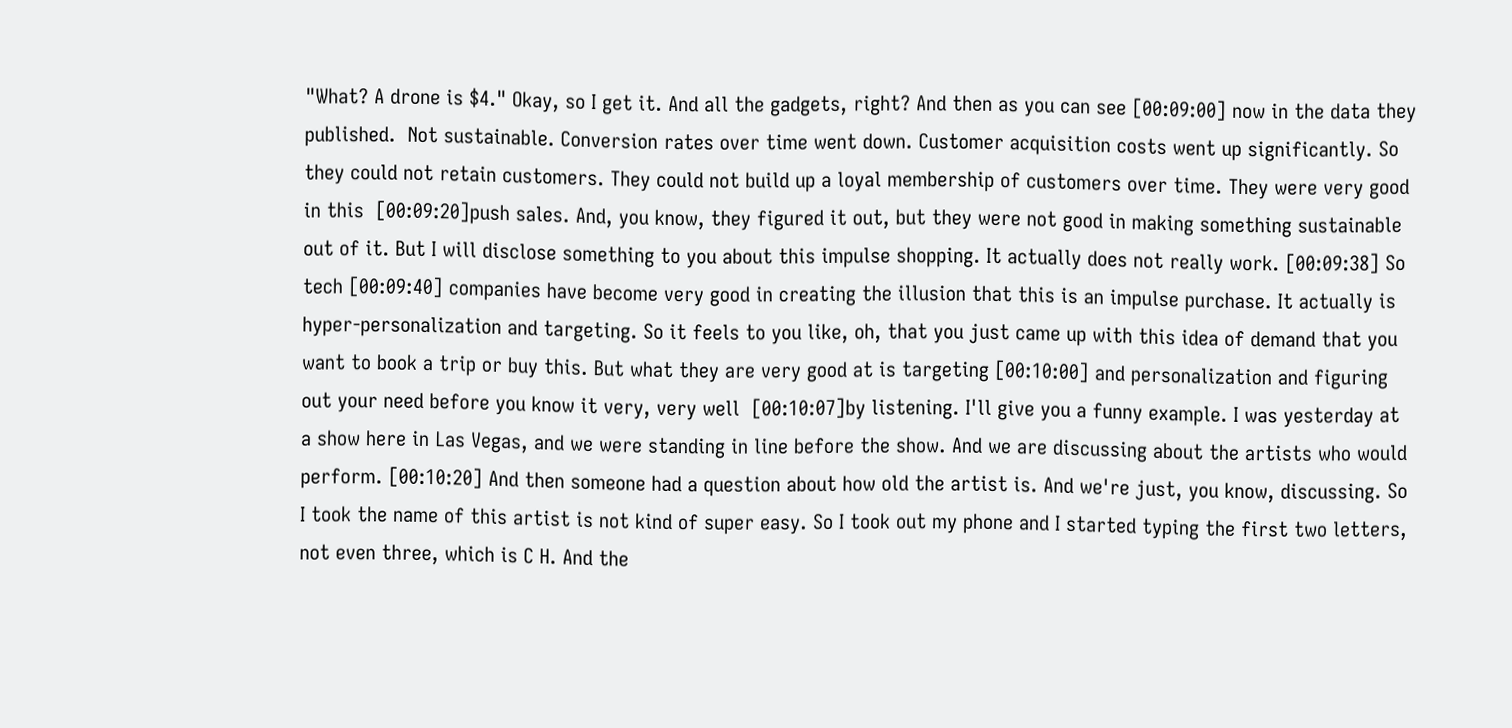"What? A drone is $4." Okay, so I get it. And all the gadgets, right? And then as you can see [00:09:00] now in the data they published.  Not sustainable. Conversion rates over time went down. Customer acquisition costs went up significantly. So they could not retain customers. They could not build up a loyal membership of customers over time. They were very good in this  [00:09:20]push sales. And, you know, they figured it out, but they were not good in making something sustainable out of it. But I will disclose something to you about this impulse shopping. It actually does not really work. [00:09:38] So tech [00:09:40] companies have become very good in creating the illusion that this is an impulse purchase. It actually is hyper-personalization and targeting. So it feels to you like, oh, that you just came up with this idea of demand that you want to book a trip or buy this. But what they are very good at is targeting [00:10:00] and personalization and figuring out your need before you know it very, very well  [00:10:07]by listening. I'll give you a funny example. I was yesterday at a show here in Las Vegas, and we were standing in line before the show. And we are discussing about the artists who would perform. [00:10:20] And then someone had a question about how old the artist is. And we're just, you know, discussing. So I took the name of this artist is not kind of super easy. So I took out my phone and I started typing the first two letters, not even three, which is C H. And the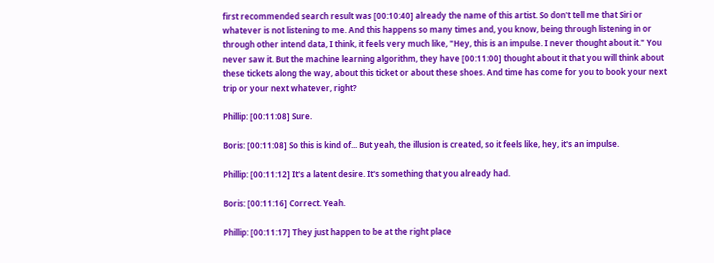first recommended search result was [00:10:40] already the name of this artist. So don't tell me that Siri or whatever is not listening to me. And this happens so many times and, you know, being through listening in or through other intend data, I think, it feels very much like, "Hey, this is an impulse. I never thought about it." You never saw it. But the machine learning algorithm, they have [00:11:00] thought about it that you will think about these tickets along the way, about this ticket or about these shoes. And time has come for you to book your next trip or your next whatever, right?

Phillip: [00:11:08] Sure.

Boris: [00:11:08] So this is kind of... But yeah, the illusion is created, so it feels like, hey, it's an impulse.

Phillip: [00:11:12] It's a latent desire. It's something that you already had.

Boris: [00:11:16] Correct. Yeah.

Phillip: [00:11:17] They just happen to be at the right place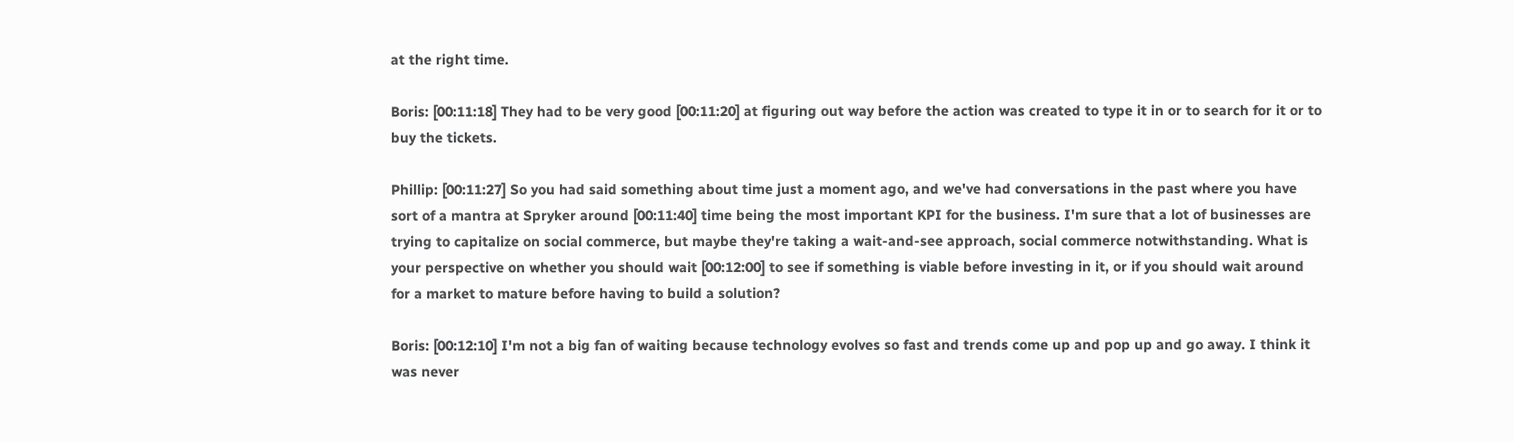at the right time.

Boris: [00:11:18] They had to be very good [00:11:20] at figuring out way before the action was created to type it in or to search for it or to buy the tickets.

Phillip: [00:11:27] So you had said something about time just a moment ago, and we've had conversations in the past where you have sort of a mantra at Spryker around [00:11:40] time being the most important KPI for the business. I'm sure that a lot of businesses are trying to capitalize on social commerce, but maybe they're taking a wait-and-see approach, social commerce notwithstanding. What is your perspective on whether you should wait [00:12:00] to see if something is viable before investing in it, or if you should wait around for a market to mature before having to build a solution?

Boris: [00:12:10] I'm not a big fan of waiting because technology evolves so fast and trends come up and pop up and go away. I think it was never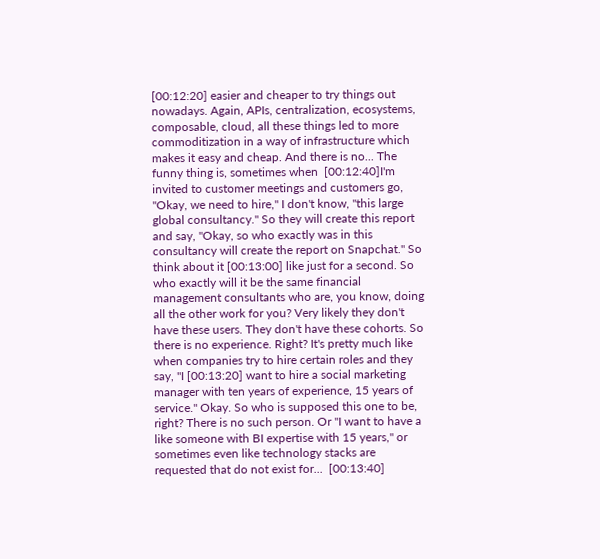[00:12:20] easier and cheaper to try things out nowadays. Again, APIs, centralization, ecosystems, composable, cloud, all these things led to more commoditization in a way of infrastructure which makes it easy and cheap. And there is no... The funny thing is, sometimes when  [00:12:40]I'm invited to customer meetings and customers go, "Okay, we need to hire," I don't know, "this large global consultancy." So they will create this report and say, "Okay, so who exactly was in this consultancy will create the report on Snapchat." So think about it [00:13:00] like just for a second. So who exactly will it be the same financial management consultants who are, you know, doing all the other work for you? Very likely they don't have these users. They don't have these cohorts. So there is no experience. Right? It's pretty much like when companies try to hire certain roles and they say, "I [00:13:20] want to hire a social marketing manager with ten years of experience, 15 years of service." Okay. So who is supposed this one to be, right? There is no such person. Or "I want to have a like someone with BI expertise with 15 years," or sometimes even like technology stacks are requested that do not exist for...  [00:13:40]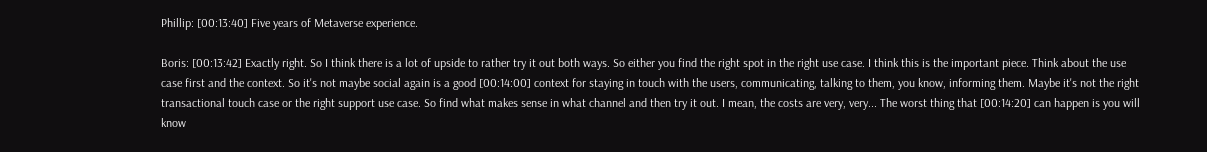Phillip: [00:13:40] Five years of Metaverse experience.

Boris: [00:13:42] Exactly right. So I think there is a lot of upside to rather try it out both ways. So either you find the right spot in the right use case. I think this is the important piece. Think about the use case first and the context. So it's not maybe social again is a good [00:14:00] context for staying in touch with the users, communicating, talking to them, you know, informing them. Maybe it's not the right transactional touch case or the right support use case. So find what makes sense in what channel and then try it out. I mean, the costs are very, very... The worst thing that [00:14:20] can happen is you will know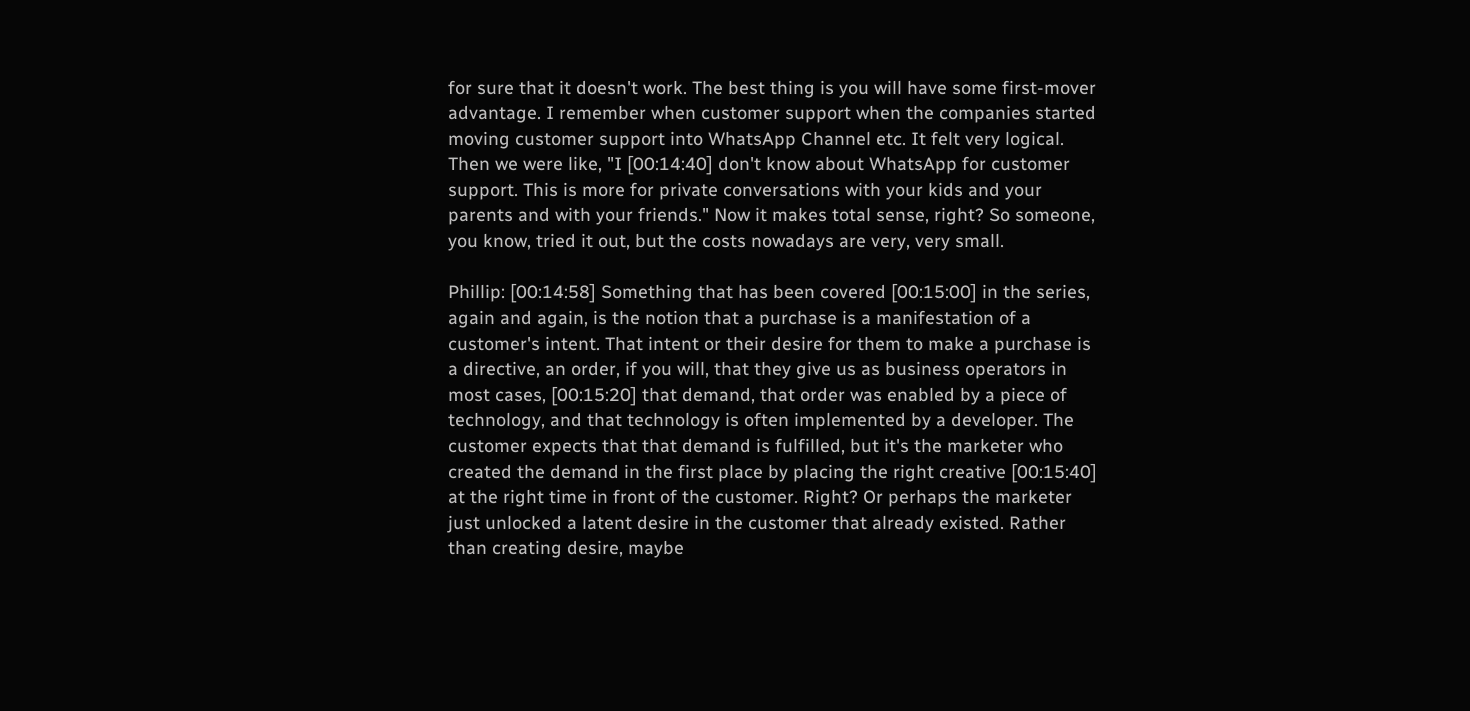for sure that it doesn't work. The best thing is you will have some first-mover advantage. I remember when customer support when the companies started moving customer support into WhatsApp Channel etc. It felt very logical. Then we were like, "I [00:14:40] don't know about WhatsApp for customer support. This is more for private conversations with your kids and your parents and with your friends." Now it makes total sense, right? So someone, you know, tried it out, but the costs nowadays are very, very small.

Phillip: [00:14:58] Something that has been covered [00:15:00] in the series, again and again, is the notion that a purchase is a manifestation of a customer's intent. That intent or their desire for them to make a purchase is a directive, an order, if you will, that they give us as business operators in most cases, [00:15:20] that demand, that order was enabled by a piece of technology, and that technology is often implemented by a developer. The customer expects that that demand is fulfilled, but it's the marketer who created the demand in the first place by placing the right creative [00:15:40] at the right time in front of the customer. Right? Or perhaps the marketer just unlocked a latent desire in the customer that already existed. Rather than creating desire, maybe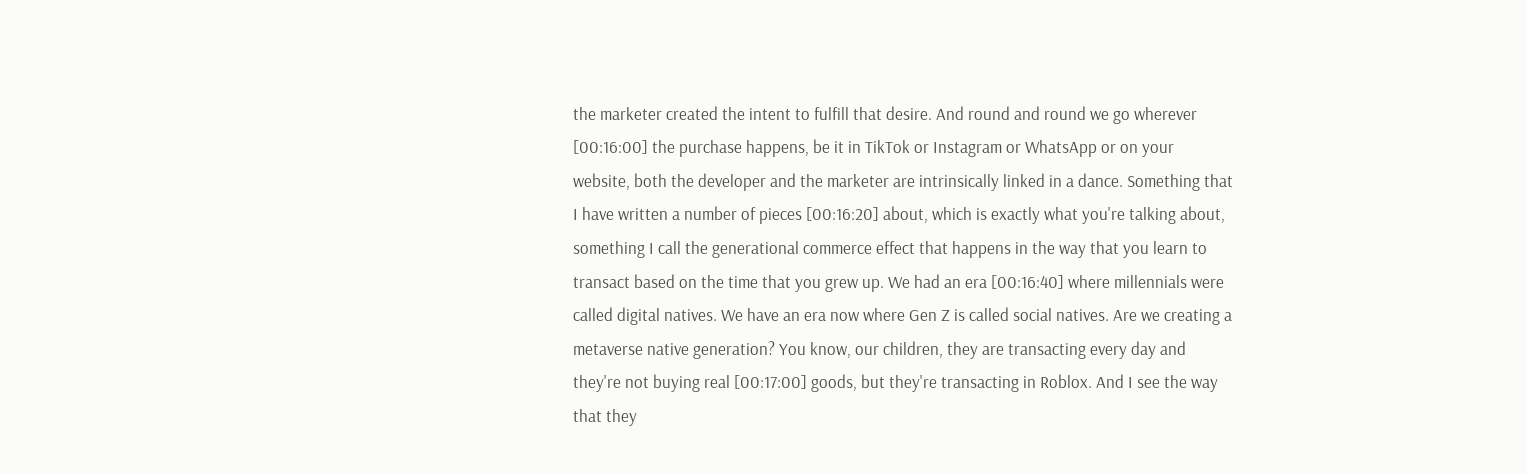the marketer created the intent to fulfill that desire. And round and round we go wherever [00:16:00] the purchase happens, be it in TikTok or Instagram or WhatsApp or on your website, both the developer and the marketer are intrinsically linked in a dance. Something that I have written a number of pieces [00:16:20] about, which is exactly what you're talking about, something I call the generational commerce effect that happens in the way that you learn to transact based on the time that you grew up. We had an era [00:16:40] where millennials were called digital natives. We have an era now where Gen Z is called social natives. Are we creating a metaverse native generation? You know, our children, they are transacting every day and they're not buying real [00:17:00] goods, but they're transacting in Roblox. And I see the way that they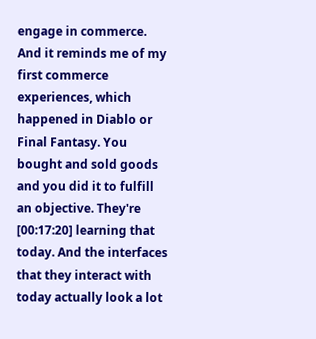engage in commerce. And it reminds me of my first commerce experiences, which happened in Diablo or Final Fantasy. You bought and sold goods and you did it to fulfill an objective. They're [00:17:20] learning that today. And the interfaces that they interact with today actually look a lot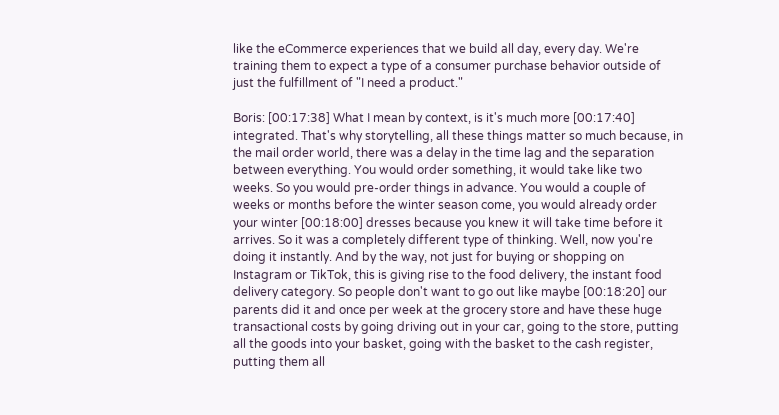like the eCommerce experiences that we build all day, every day. We're training them to expect a type of a consumer purchase behavior outside of just the fulfillment of "I need a product."

Boris: [00:17:38] What I mean by context, is it's much more [00:17:40] integrated. That's why storytelling, all these things matter so much because, in the mail order world, there was a delay in the time lag and the separation between everything. You would order something, it would take like two weeks. So you would pre-order things in advance. You would a couple of weeks or months before the winter season come, you would already order your winter [00:18:00] dresses because you knew it will take time before it arrives. So it was a completely different type of thinking. Well, now you're doing it instantly. And by the way, not just for buying or shopping on Instagram or TikTok, this is giving rise to the food delivery, the instant food delivery category. So people don't want to go out like maybe [00:18:20] our parents did it and once per week at the grocery store and have these huge transactional costs by going driving out in your car, going to the store, putting all the goods into your basket, going with the basket to the cash register, putting them all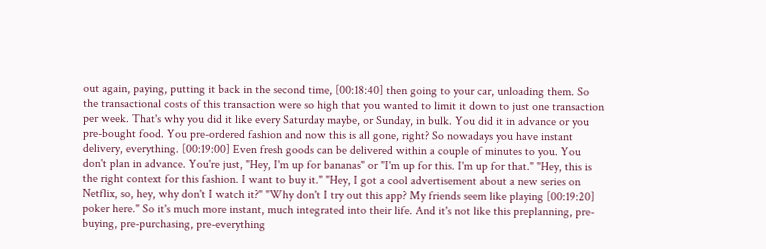out again, paying, putting it back in the second time, [00:18:40] then going to your car, unloading them. So the transactional costs of this transaction were so high that you wanted to limit it down to just one transaction per week. That's why you did it like every Saturday maybe, or Sunday, in bulk. You did it in advance or you pre-bought food. You pre-ordered fashion and now this is all gone, right? So nowadays you have instant delivery, everything. [00:19:00] Even fresh goods can be delivered within a couple of minutes to you. You don't plan in advance. You're just, "Hey, I'm up for bananas" or "I'm up for this. I'm up for that." "Hey, this is the right context for this fashion. I want to buy it." "Hey, I got a cool advertisement about a new series on Netflix, so, hey, why don't I watch it?" "Why don't I try out this app? My friends seem like playing [00:19:20] poker here." So it's much more instant, much integrated into their life. And it's not like this preplanning, pre-buying, pre-purchasing, pre-everything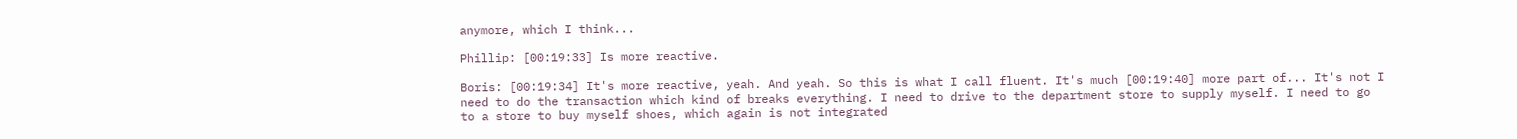anymore, which I think...

Phillip: [00:19:33] Is more reactive.

Boris: [00:19:34] It's more reactive, yeah. And yeah. So this is what I call fluent. It's much [00:19:40] more part of... It's not I need to do the transaction which kind of breaks everything. I need to drive to the department store to supply myself. I need to go to a store to buy myself shoes, which again is not integrated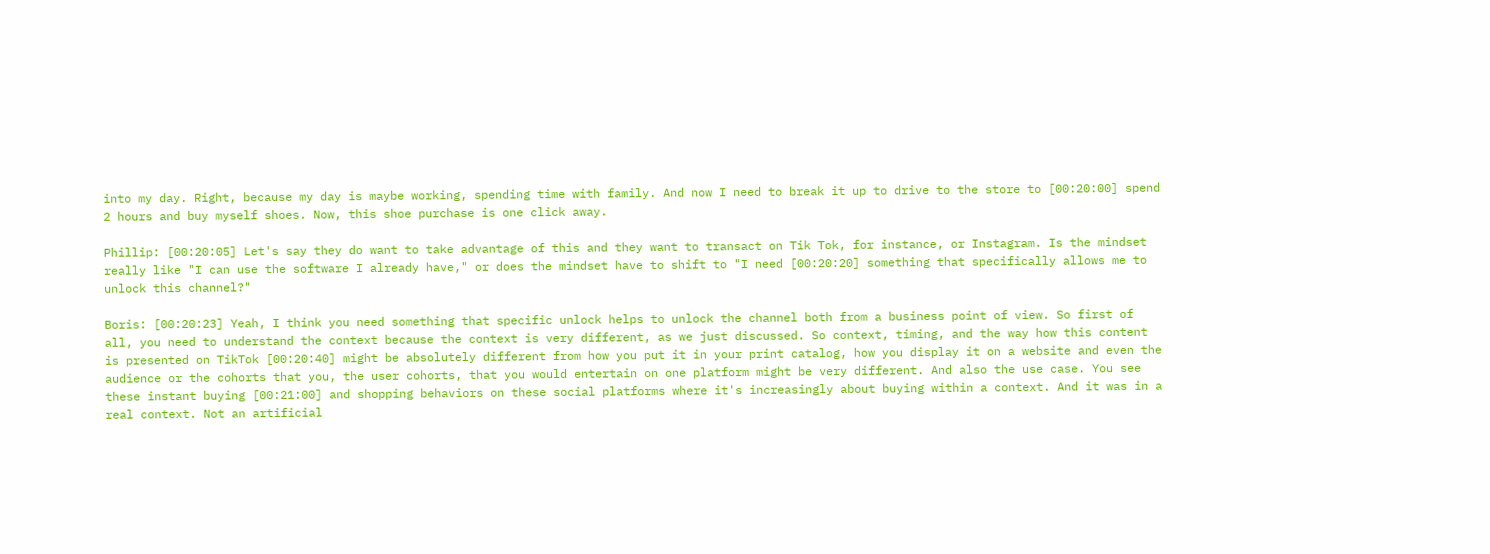into my day. Right, because my day is maybe working, spending time with family. And now I need to break it up to drive to the store to [00:20:00] spend 2 hours and buy myself shoes. Now, this shoe purchase is one click away.

Phillip: [00:20:05] Let's say they do want to take advantage of this and they want to transact on Tik Tok, for instance, or Instagram. Is the mindset really like "I can use the software I already have," or does the mindset have to shift to "I need [00:20:20] something that specifically allows me to unlock this channel?"

Boris: [00:20:23] Yeah, I think you need something that specific unlock helps to unlock the channel both from a business point of view. So first of all, you need to understand the context because the context is very different, as we just discussed. So context, timing, and the way how this content is presented on TikTok [00:20:40] might be absolutely different from how you put it in your print catalog, how you display it on a website and even the audience or the cohorts that you, the user cohorts, that you would entertain on one platform might be very different. And also the use case. You see these instant buying [00:21:00] and shopping behaviors on these social platforms where it's increasingly about buying within a context. And it was in a real context. Not an artificial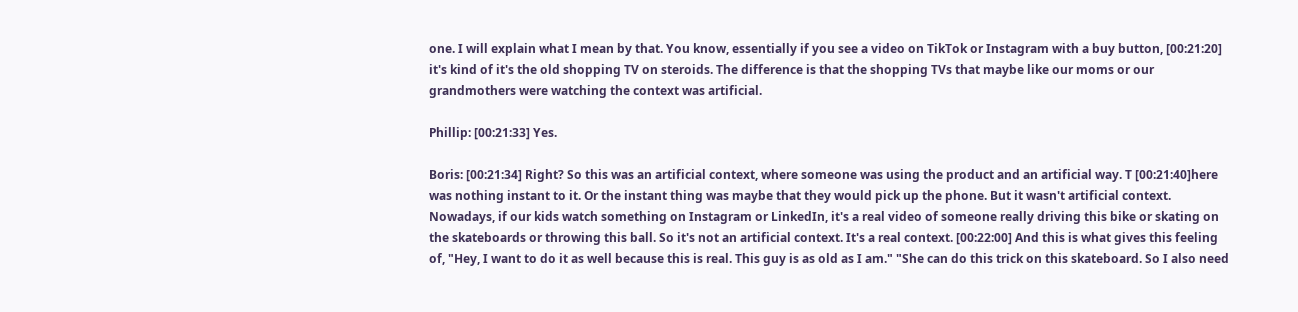one. I will explain what I mean by that. You know, essentially if you see a video on TikTok or Instagram with a buy button, [00:21:20] it's kind of it's the old shopping TV on steroids. The difference is that the shopping TVs that maybe like our moms or our grandmothers were watching the context was artificial.

Phillip: [00:21:33] Yes.

Boris: [00:21:34] Right? So this was an artificial context, where someone was using the product and an artificial way. T [00:21:40]here was nothing instant to it. Or the instant thing was maybe that they would pick up the phone. But it wasn't artificial context. Nowadays, if our kids watch something on Instagram or LinkedIn, it's a real video of someone really driving this bike or skating on the skateboards or throwing this ball. So it's not an artificial context. It's a real context. [00:22:00] And this is what gives this feeling of, "Hey, I want to do it as well because this is real. This guy is as old as I am." "She can do this trick on this skateboard. So I also need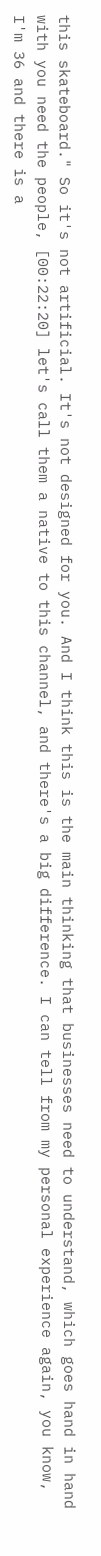this skateboard." So it's not artificial. It's not designed for you. And I think this is the main thinking that businesses need to understand, which goes hand in hand with you need the people, [00:22:20] let's call them a native to this channel, and there's a big difference. I can tell from my personal experience again, you know, I'm 36 and there is a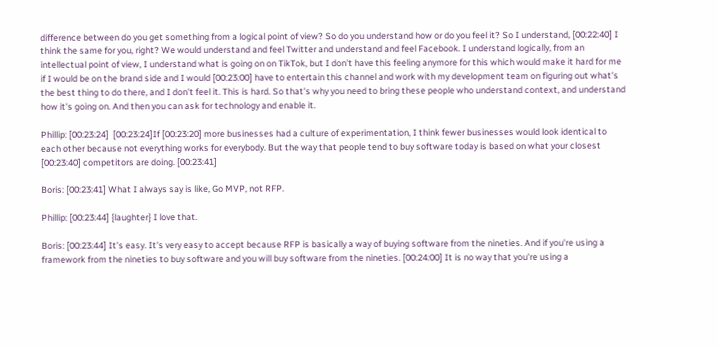difference between do you get something from a logical point of view? So do you understand how or do you feel it? So I understand, [00:22:40] I think the same for you, right? We would understand and feel Twitter and understand and feel Facebook. I understand logically, from an intellectual point of view, I understand what is going on on TikTok, but I don't have this feeling anymore for this which would make it hard for me if I would be on the brand side and I would [00:23:00] have to entertain this channel and work with my development team on figuring out what's the best thing to do there, and I don't feel it. This is hard. So that's why you need to bring these people who understand context, and understand how it's going on. And then you can ask for technology and enable it.

Phillip: [00:23:24]  [00:23:24]If [00:23:20] more businesses had a culture of experimentation, I think fewer businesses would look identical to each other because not everything works for everybody. But the way that people tend to buy software today is based on what your closest [00:23:40] competitors are doing. [00:23:41]

Boris: [00:23:41] What I always say is like, Go MVP, not RFP.

Phillip: [00:23:44] {laughter} I love that.

Boris: [00:23:44] It's easy. It's very easy to accept because RFP is basically a way of buying software from the nineties. And if you're using a framework from the nineties to buy software and you will buy software from the nineties. [00:24:00] It is no way that you're using a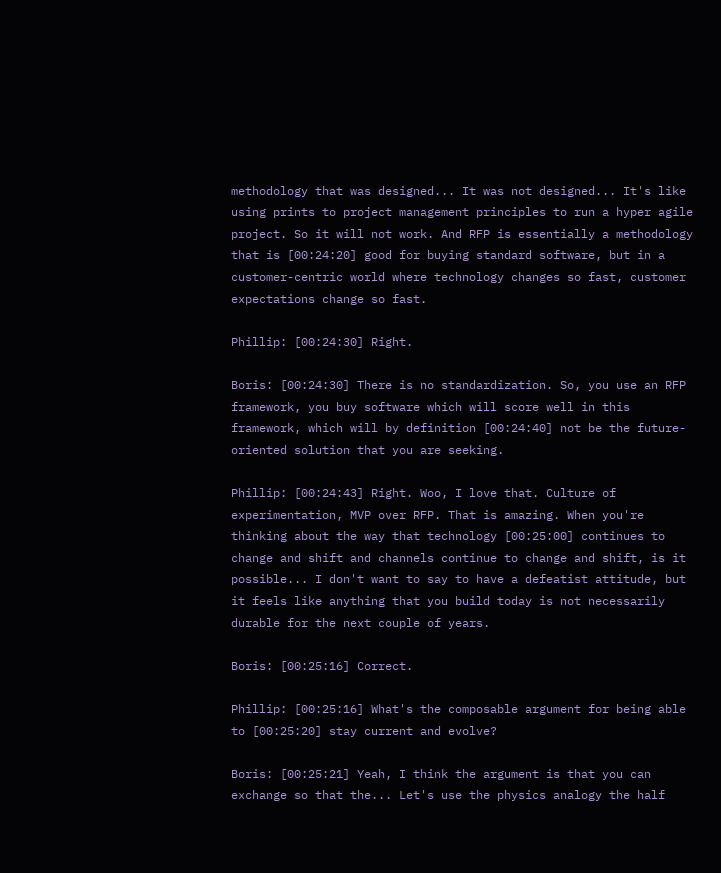methodology that was designed... It was not designed... It's like using prints to project management principles to run a hyper agile project. So it will not work. And RFP is essentially a methodology that is [00:24:20] good for buying standard software, but in a customer-centric world where technology changes so fast, customer expectations change so fast.

Phillip: [00:24:30] Right.

Boris: [00:24:30] There is no standardization. So, you use an RFP framework, you buy software which will score well in this framework, which will by definition [00:24:40] not be the future-oriented solution that you are seeking.

Phillip: [00:24:43] Right. Woo, I love that. Culture of experimentation, MVP over RFP. That is amazing. When you're thinking about the way that technology [00:25:00] continues to change and shift and channels continue to change and shift, is it possible... I don't want to say to have a defeatist attitude, but it feels like anything that you build today is not necessarily durable for the next couple of years.

Boris: [00:25:16] Correct.

Phillip: [00:25:16] What's the composable argument for being able to [00:25:20] stay current and evolve?

Boris: [00:25:21] Yeah, I think the argument is that you can exchange so that the... Let's use the physics analogy the half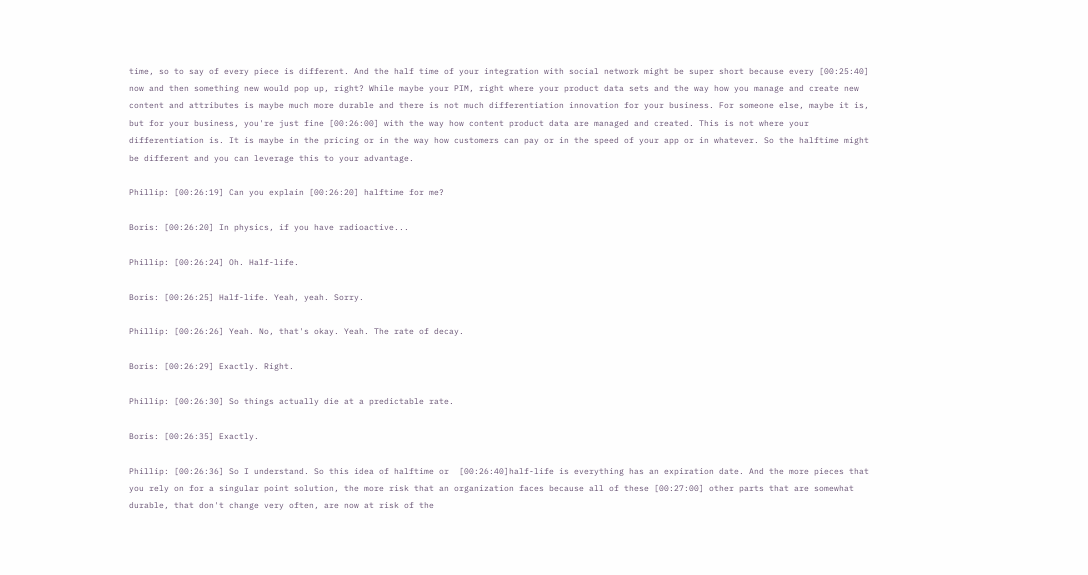time, so to say of every piece is different. And the half time of your integration with social network might be super short because every [00:25:40] now and then something new would pop up, right? While maybe your PIM, right where your product data sets and the way how you manage and create new content and attributes is maybe much more durable and there is not much differentiation innovation for your business. For someone else, maybe it is, but for your business, you're just fine [00:26:00] with the way how content product data are managed and created. This is not where your differentiation is. It is maybe in the pricing or in the way how customers can pay or in the speed of your app or in whatever. So the halftime might be different and you can leverage this to your advantage.

Phillip: [00:26:19] Can you explain [00:26:20] halftime for me?

Boris: [00:26:20] In physics, if you have radioactive...

Phillip: [00:26:24] Oh. Half-life.

Boris: [00:26:25] Half-life. Yeah, yeah. Sorry.

Phillip: [00:26:26] Yeah. No, that's okay. Yeah. The rate of decay.

Boris: [00:26:29] Exactly. Right.

Phillip: [00:26:30] So things actually die at a predictable rate.

Boris: [00:26:35] Exactly.

Phillip: [00:26:36] So I understand. So this idea of halftime or  [00:26:40]half-life is everything has an expiration date. And the more pieces that you rely on for a singular point solution, the more risk that an organization faces because all of these [00:27:00] other parts that are somewhat durable, that don't change very often, are now at risk of the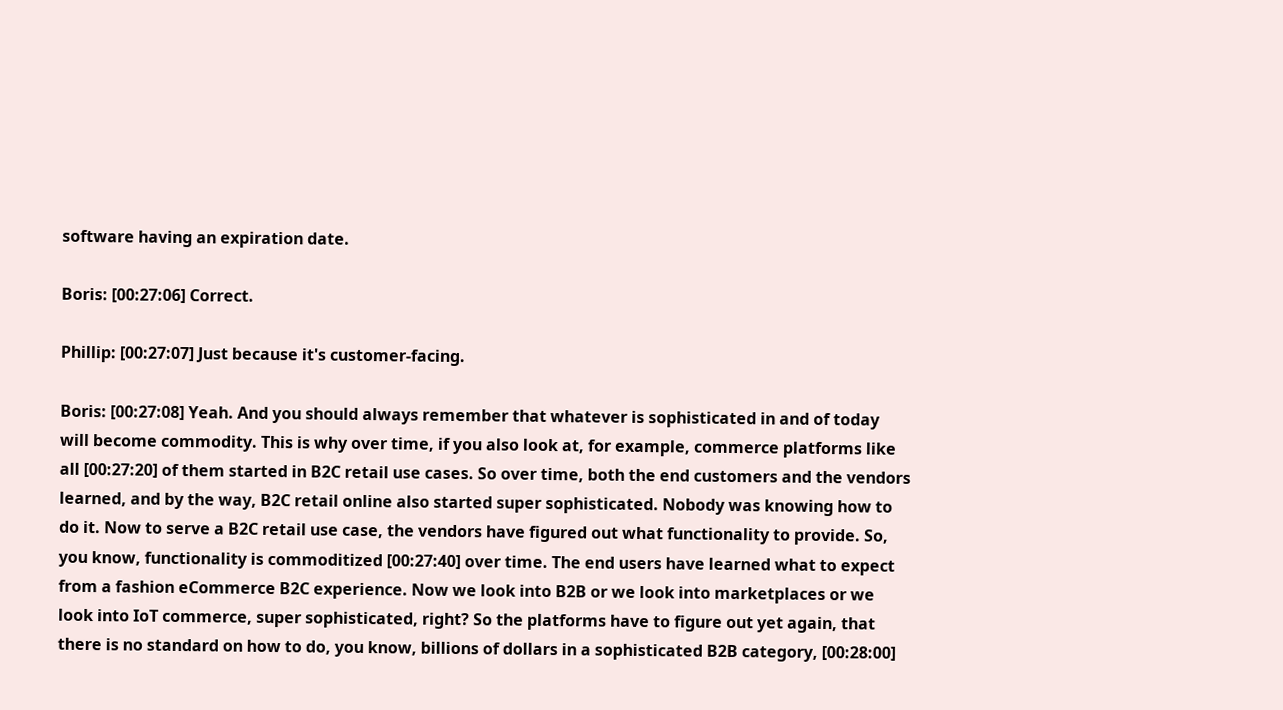software having an expiration date.

Boris: [00:27:06] Correct.

Phillip: [00:27:07] Just because it's customer-facing.

Boris: [00:27:08] Yeah. And you should always remember that whatever is sophisticated in and of today will become commodity. This is why over time, if you also look at, for example, commerce platforms like all [00:27:20] of them started in B2C retail use cases. So over time, both the end customers and the vendors learned, and by the way, B2C retail online also started super sophisticated. Nobody was knowing how to do it. Now to serve a B2C retail use case, the vendors have figured out what functionality to provide. So, you know, functionality is commoditized [00:27:40] over time. The end users have learned what to expect from a fashion eCommerce B2C experience. Now we look into B2B or we look into marketplaces or we look into IoT commerce, super sophisticated, right? So the platforms have to figure out yet again, that there is no standard on how to do, you know, billions of dollars in a sophisticated B2B category, [00:28:00]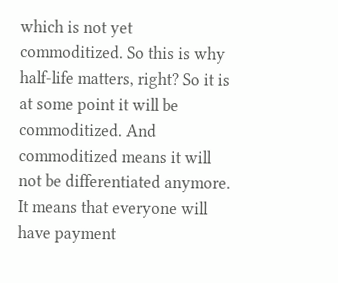which is not yet commoditized. So this is why half-life matters, right? So it is at some point it will be commoditized. And commoditized means it will not be differentiated anymore. It means that everyone will have payment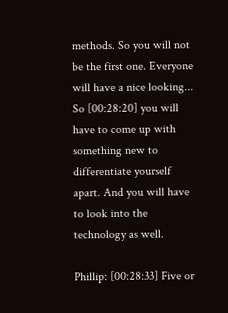methods. So you will not be the first one. Everyone will have a nice looking... So [00:28:20] you will have to come up with something new to differentiate yourself apart. And you will have to look into the technology as well.

Phillip: [00:28:33] Five or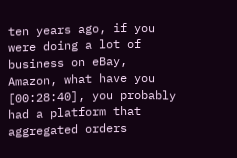ten years ago, if you were doing a lot of business on eBay, Amazon, what have you [00:28:40], you probably had a platform that aggregated orders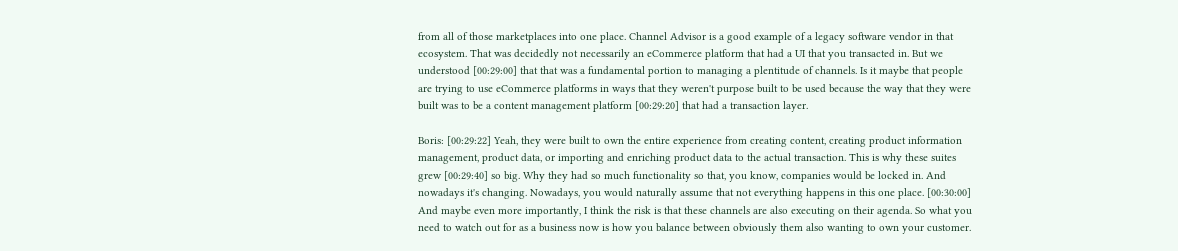from all of those marketplaces into one place. Channel Advisor is a good example of a legacy software vendor in that ecosystem. That was decidedly not necessarily an eCommerce platform that had a UI that you transacted in. But we understood [00:29:00] that that was a fundamental portion to managing a plentitude of channels. Is it maybe that people are trying to use eCommerce platforms in ways that they weren't purpose built to be used because the way that they were built was to be a content management platform [00:29:20] that had a transaction layer.

Boris: [00:29:22] Yeah, they were built to own the entire experience from creating content, creating product information management, product data, or importing and enriching product data to the actual transaction. This is why these suites grew [00:29:40] so big. Why they had so much functionality so that, you know, companies would be locked in. And nowadays it's changing. Nowadays, you would naturally assume that not everything happens in this one place. [00:30:00] And maybe even more importantly, I think the risk is that these channels are also executing on their agenda. So what you need to watch out for as a business now is how you balance between obviously them also wanting to own your customer.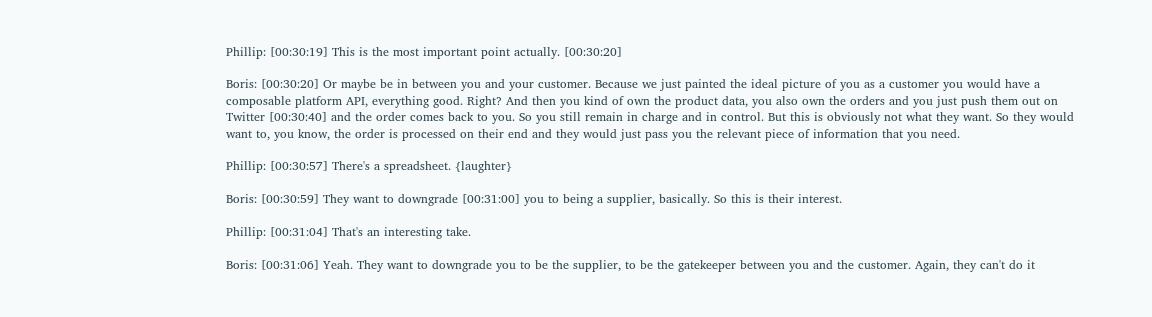Phillip: [00:30:19] This is the most important point actually. [00:30:20]

Boris: [00:30:20] Or maybe be in between you and your customer. Because we just painted the ideal picture of you as a customer you would have a composable platform API, everything good. Right? And then you kind of own the product data, you also own the orders and you just push them out on Twitter [00:30:40] and the order comes back to you. So you still remain in charge and in control. But this is obviously not what they want. So they would want to, you know, the order is processed on their end and they would just pass you the relevant piece of information that you need.

Phillip: [00:30:57] There's a spreadsheet. {laughter}

Boris: [00:30:59] They want to downgrade [00:31:00] you to being a supplier, basically. So this is their interest.

Phillip: [00:31:04] That's an interesting take.

Boris: [00:31:06] Yeah. They want to downgrade you to be the supplier, to be the gatekeeper between you and the customer. Again, they can't do it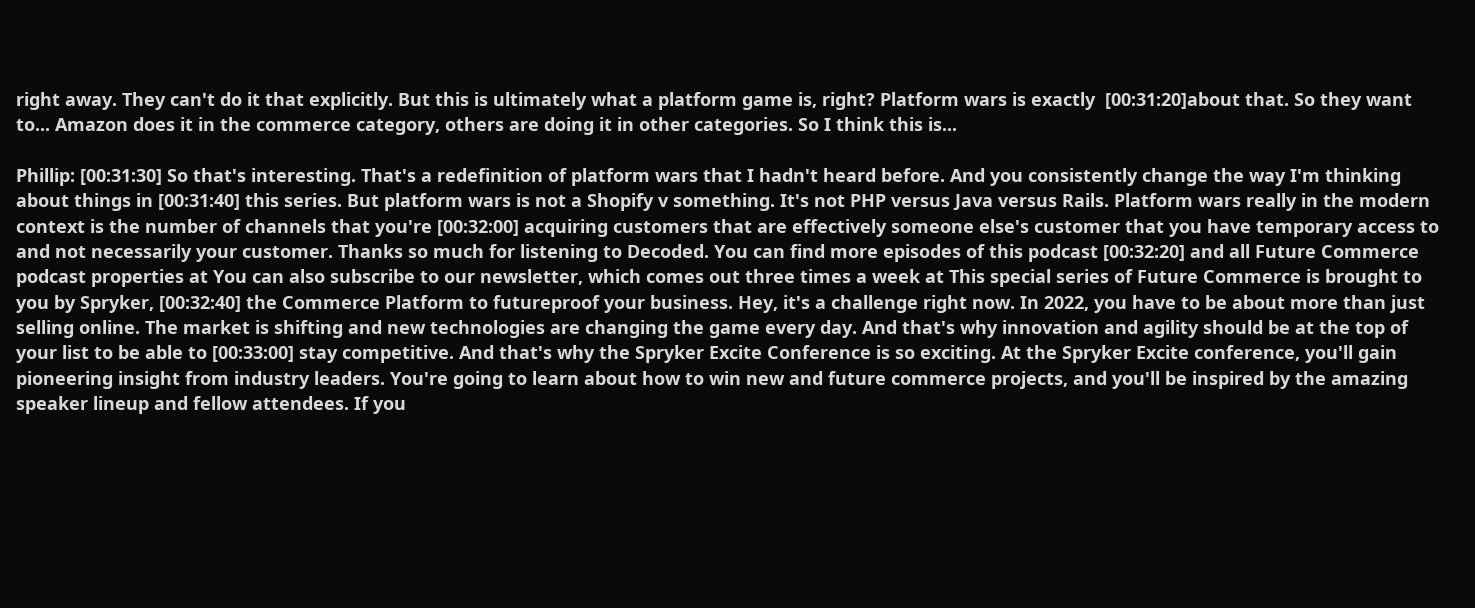right away. They can't do it that explicitly. But this is ultimately what a platform game is, right? Platform wars is exactly  [00:31:20]about that. So they want to... Amazon does it in the commerce category, others are doing it in other categories. So I think this is...

Phillip: [00:31:30] So that's interesting. That's a redefinition of platform wars that I hadn't heard before. And you consistently change the way I'm thinking about things in [00:31:40] this series. But platform wars is not a Shopify v something. It's not PHP versus Java versus Rails. Platform wars really in the modern context is the number of channels that you're [00:32:00] acquiring customers that are effectively someone else's customer that you have temporary access to and not necessarily your customer. Thanks so much for listening to Decoded. You can find more episodes of this podcast [00:32:20] and all Future Commerce podcast properties at You can also subscribe to our newsletter, which comes out three times a week at This special series of Future Commerce is brought to you by Spryker, [00:32:40] the Commerce Platform to futureproof your business. Hey, it's a challenge right now. In 2022, you have to be about more than just selling online. The market is shifting and new technologies are changing the game every day. And that's why innovation and agility should be at the top of your list to be able to [00:33:00] stay competitive. And that's why the Spryker Excite Conference is so exciting. At the Spryker Excite conference, you'll gain pioneering insight from industry leaders. You're going to learn about how to win new and future commerce projects, and you'll be inspired by the amazing speaker lineup and fellow attendees. If you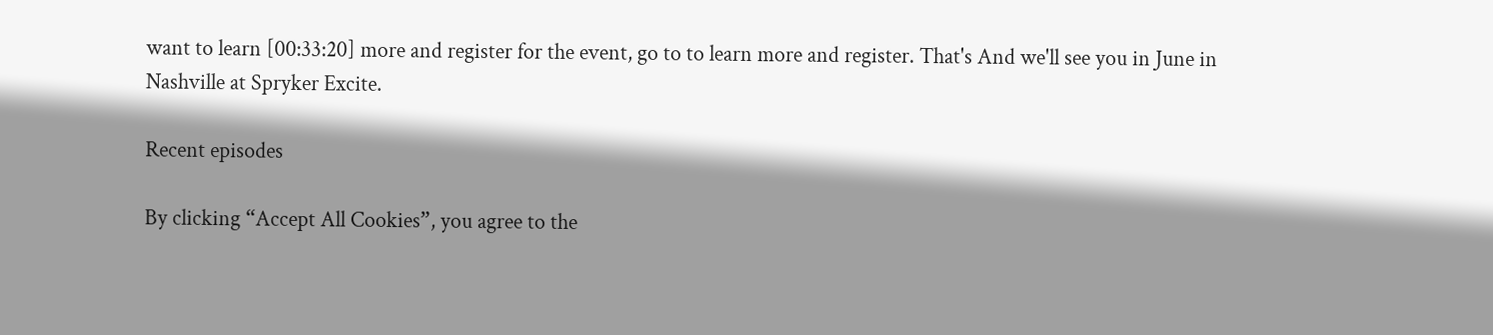want to learn [00:33:20] more and register for the event, go to to learn more and register. That's And we'll see you in June in Nashville at Spryker Excite.

Recent episodes

By clicking “Accept All Cookies”, you agree to the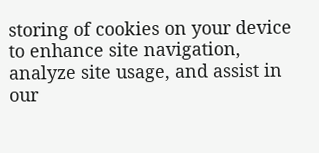storing of cookies on your device to enhance site navigation, analyze site usage, and assist in our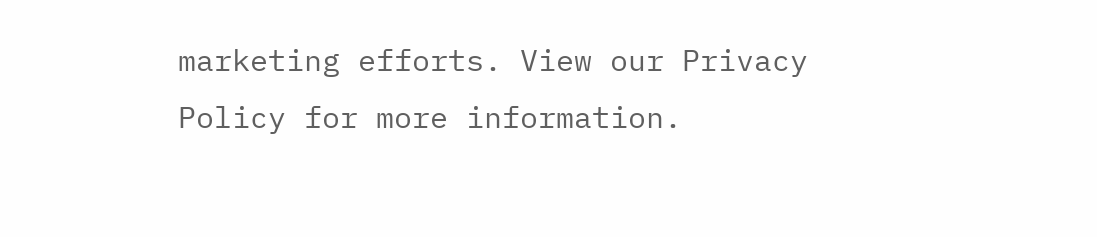marketing efforts. View our Privacy Policy for more information.